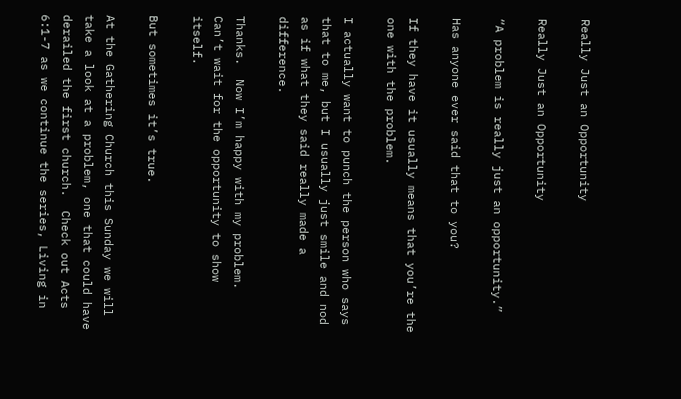Really Just an Opportunity

Really Just an Opportunity

“A problem is really just an opportunity.”

Has anyone ever said that to you?

If they have it usually means that you’re the one with the problem.

I actually want to punch the person who says that to me, but I usually just smile and nod as if what they said really made a difference.

Thanks.  Now I’m happy with my problem.  Can’t wait for the opportunity to show itself.

But sometimes it’s true.

At the Gathering Church this Sunday we will take a look at a problem, one that could have derailed the first church.  Check out Acts 6:1-7 as we continue the series, Living in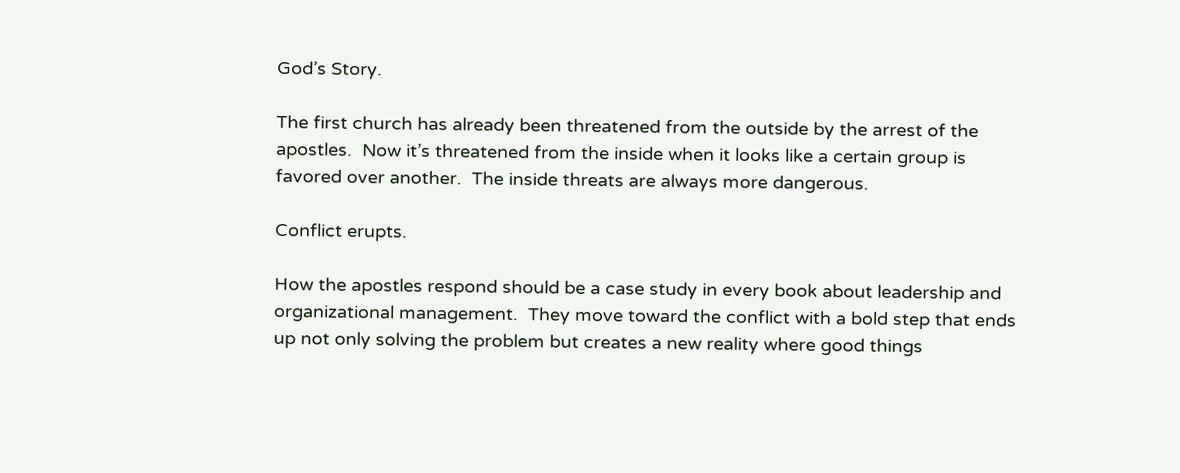God’s Story.

The first church has already been threatened from the outside by the arrest of the apostles.  Now it’s threatened from the inside when it looks like a certain group is favored over another.  The inside threats are always more dangerous.

Conflict erupts.

How the apostles respond should be a case study in every book about leadership and organizational management.  They move toward the conflict with a bold step that ends up not only solving the problem but creates a new reality where good things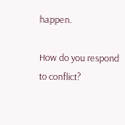happen.

How do you respond to conflict?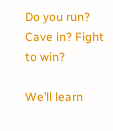Do you run?  Cave in? Fight to win?

We’ll learn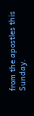from the apostles this Sunday.